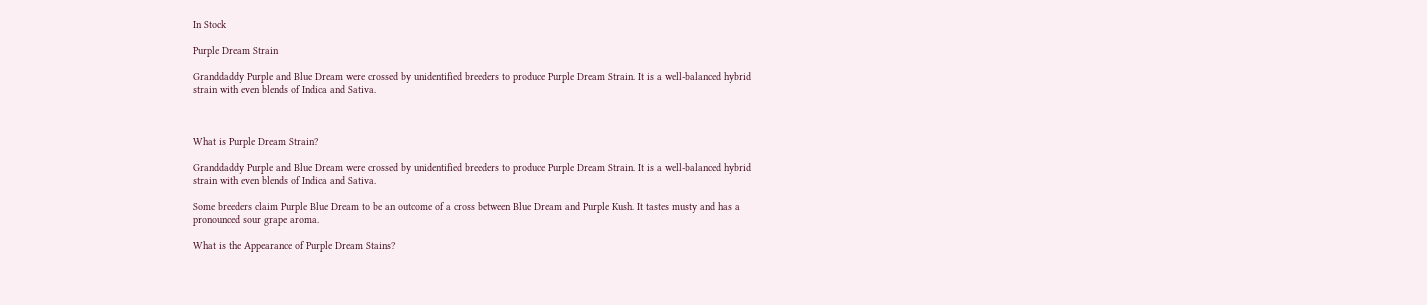In Stock

Purple Dream Strain

Granddaddy Purple and Blue Dream were crossed by unidentified breeders to produce Purple Dream Strain. It is a well-balanced hybrid strain with even blends of Indica and Sativa.



What is Purple Dream Strain?

Granddaddy Purple and Blue Dream were crossed by unidentified breeders to produce Purple Dream Strain. It is a well-balanced hybrid strain with even blends of Indica and Sativa.

Some breeders claim Purple Blue Dream to be an outcome of a cross between Blue Dream and Purple Kush. It tastes musty and has a pronounced sour grape aroma.

What is the Appearance of Purple Dream Stains?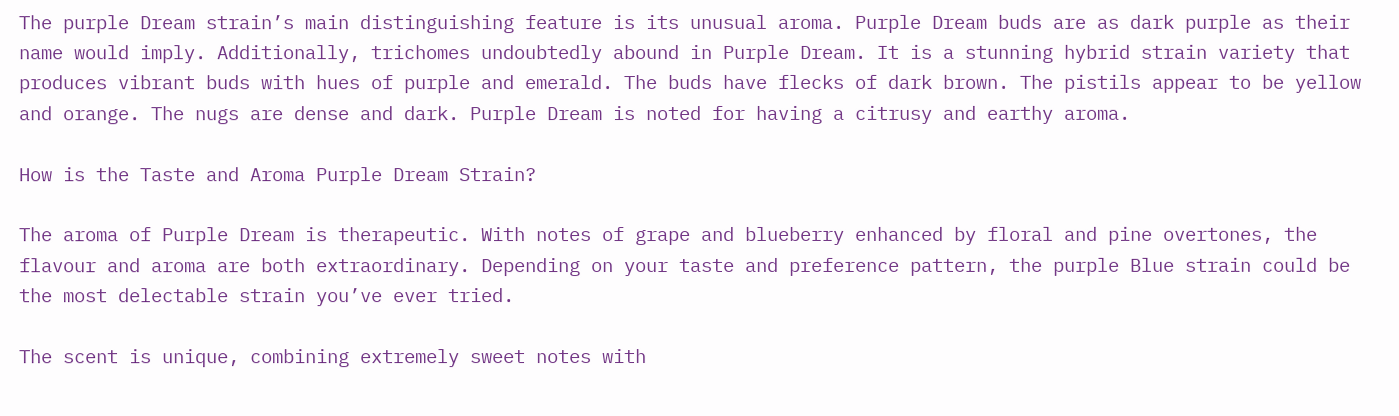The purple Dream strain’s main distinguishing feature is its unusual aroma. Purple Dream buds are as dark purple as their name would imply. Additionally, trichomes undoubtedly abound in Purple Dream. It is a stunning hybrid strain variety that produces vibrant buds with hues of purple and emerald. The buds have flecks of dark brown. The pistils appear to be yellow and orange. The nugs are dense and dark. Purple Dream is noted for having a citrusy and earthy aroma.

How is the Taste and Aroma Purple Dream Strain?

The aroma of Purple Dream is therapeutic. With notes of grape and blueberry enhanced by floral and pine overtones, the flavour and aroma are both extraordinary. Depending on your taste and preference pattern, the purple Blue strain could be the most delectable strain you’ve ever tried.

The scent is unique, combining extremely sweet notes with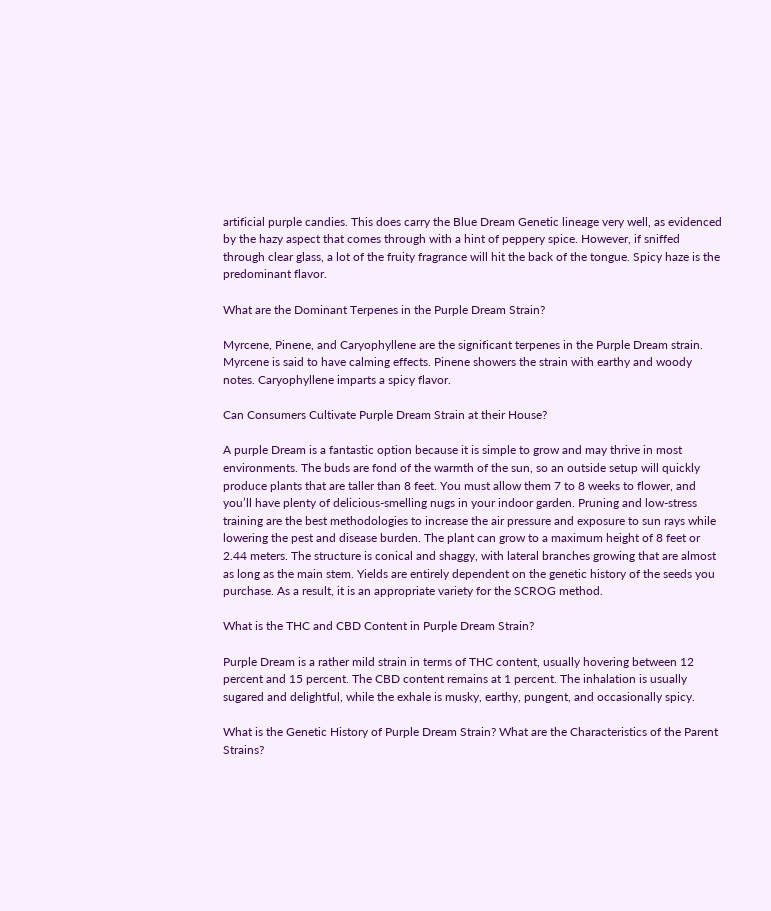artificial purple candies. This does carry the Blue Dream Genetic lineage very well, as evidenced by the hazy aspect that comes through with a hint of peppery spice. However, if sniffed through clear glass, a lot of the fruity fragrance will hit the back of the tongue. Spicy haze is the predominant flavor.

What are the Dominant Terpenes in the Purple Dream Strain?

Myrcene, Pinene, and Caryophyllene are the significant terpenes in the Purple Dream strain. Myrcene is said to have calming effects. Pinene showers the strain with earthy and woody notes. Caryophyllene imparts a spicy flavor.

Can Consumers Cultivate Purple Dream Strain at their House?

A purple Dream is a fantastic option because it is simple to grow and may thrive in most environments. The buds are fond of the warmth of the sun, so an outside setup will quickly produce plants that are taller than 8 feet. You must allow them 7 to 8 weeks to flower, and you’ll have plenty of delicious-smelling nugs in your indoor garden. Pruning and low-stress training are the best methodologies to increase the air pressure and exposure to sun rays while lowering the pest and disease burden. The plant can grow to a maximum height of 8 feet or 2.44 meters. The structure is conical and shaggy, with lateral branches growing that are almost as long as the main stem. Yields are entirely dependent on the genetic history of the seeds you purchase. As a result, it is an appropriate variety for the SCROG method.

What is the THC and CBD Content in Purple Dream Strain?

Purple Dream is a rather mild strain in terms of THC content, usually hovering between 12 percent and 15 percent. The CBD content remains at 1 percent. The inhalation is usually sugared and delightful, while the exhale is musky, earthy, pungent, and occasionally spicy.

What is the Genetic History of Purple Dream Strain? What are the Characteristics of the Parent Strains?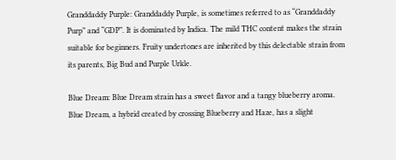Granddaddy Purple: Granddaddy Purple, is sometimes referred to as “Granddaddy Purp” and “GDP”. It is dominated by Indica. The mild THC content makes the strain suitable for beginners. Fruity undertones are inherited by this delectable strain from its parents, Big Bud and Purple Urkle.

Blue Dream: Blue Dream strain has a sweet flavor and a tangy blueberry aroma. Blue Dream, a hybrid created by crossing Blueberry and Haze, has a slight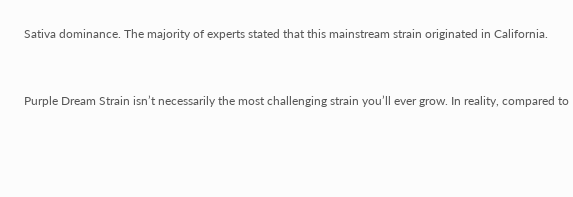Sativa dominance. The majority of experts stated that this mainstream strain originated in California.


Purple Dream Strain isn’t necessarily the most challenging strain you’ll ever grow. In reality, compared to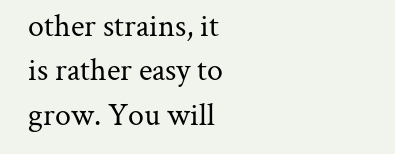other strains, it is rather easy to grow. You will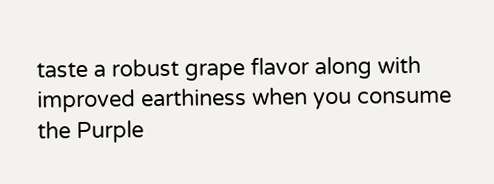taste a robust grape flavor along with improved earthiness when you consume the Purple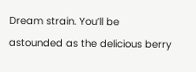Dream strain. You’ll be astounded as the delicious berry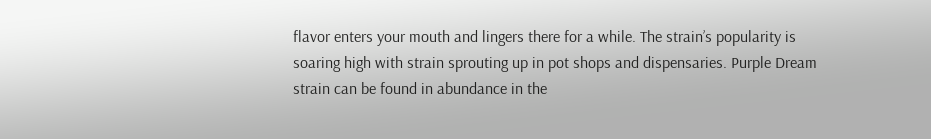flavor enters your mouth and lingers there for a while. The strain’s popularity is soaring high with strain sprouting up in pot shops and dispensaries. Purple Dream strain can be found in abundance in the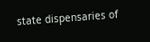state dispensaries of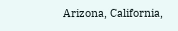Arizona, California,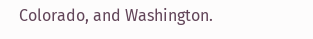Colorado, and Washington.